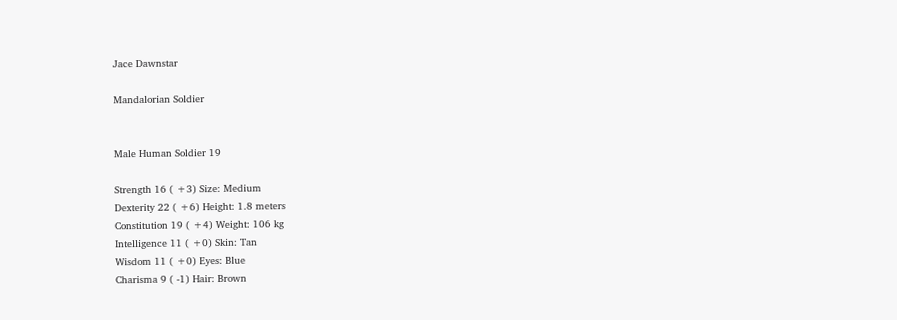Jace Dawnstar

Mandalorian Soldier


Male Human Soldier 19

Strength 16 ( +3) Size: Medium
Dexterity 22 ( +6) Height: 1.8 meters
Constitution 19 ( +4) Weight: 106 kg
Intelligence 11 ( +0) Skin: Tan
Wisdom 11 ( +0) Eyes: Blue
Charisma 9 ( -1) Hair: Brown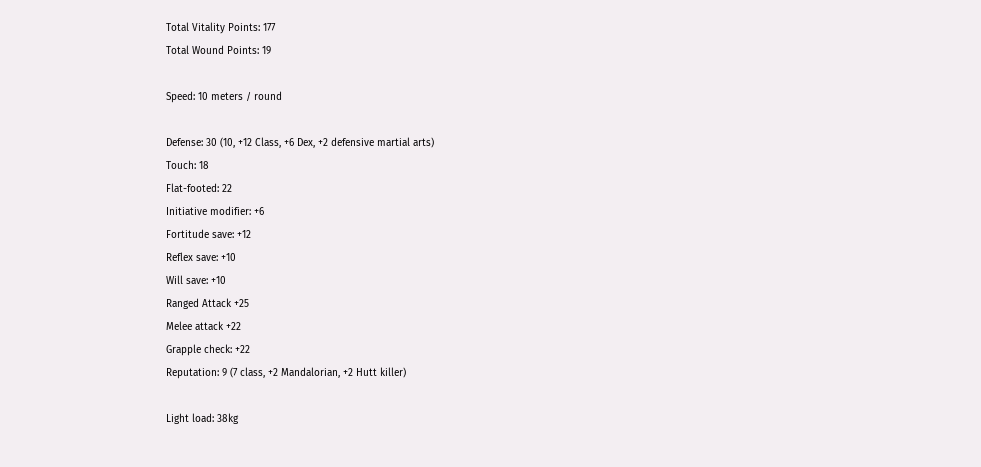Total Vitality Points: 177
Total Wound Points: 19

Speed: 10 meters / round

Defense: 30 (10, +12 Class, +6 Dex, +2 defensive martial arts)
Touch: 18
Flat-footed: 22
Initiative modifier: +6
Fortitude save: +12
Reflex save: +10
Will save: +10
Ranged Attack +25
Melee attack +22
Grapple check: +22
Reputation: 9 (7 class, +2 Mandalorian, +2 Hutt killer)

Light load: 38kg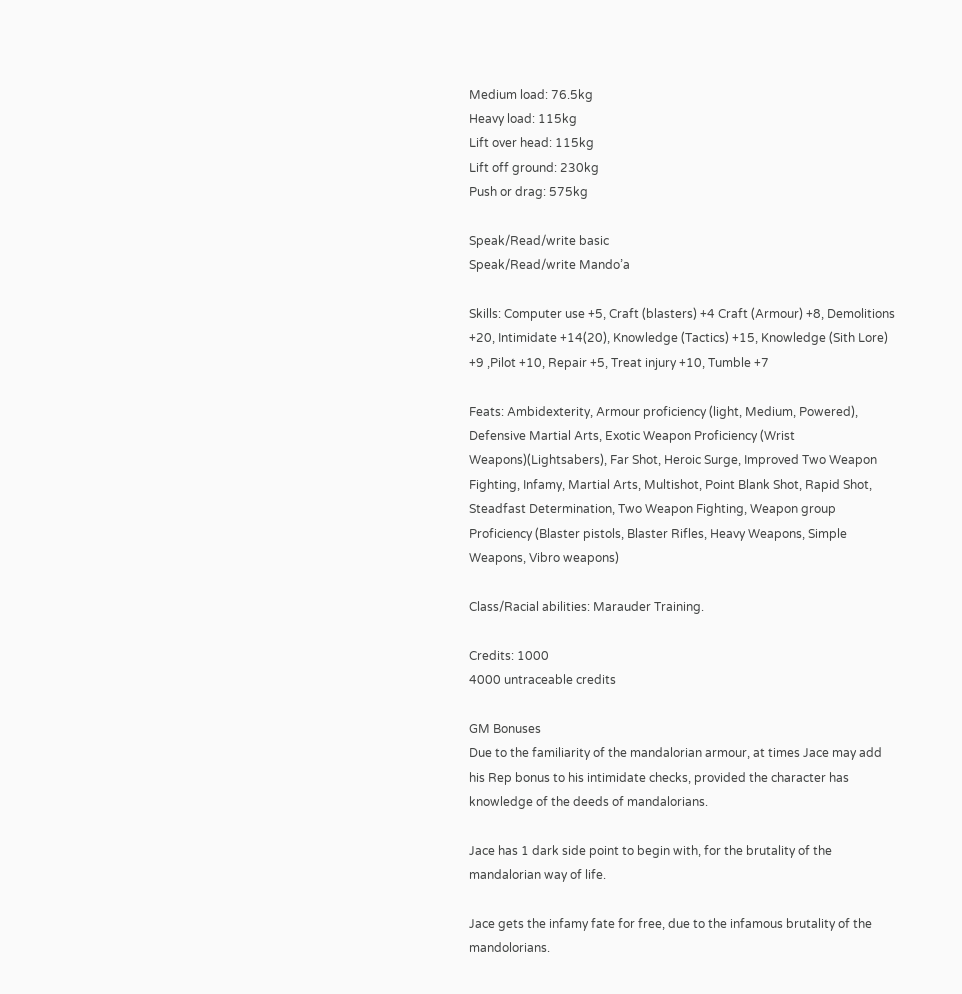Medium load: 76.5kg
Heavy load: 115kg
Lift over head: 115kg
Lift off ground: 230kg
Push or drag: 575kg

Speak/Read/write basic
Speak/Read/write Mando’a

Skills: Computer use +5, Craft (blasters) +4 Craft (Armour) +8, Demolitions +20, Intimidate +14(20), Knowledge (Tactics) +15, Knowledge (Sith Lore) +9 ,Pilot +10, Repair +5, Treat injury +10, Tumble +7

Feats: Ambidexterity, Armour proficiency (light, Medium, Powered), Defensive Martial Arts, Exotic Weapon Proficiency (Wrist Weapons)(Lightsabers), Far Shot, Heroic Surge, Improved Two Weapon Fighting, Infamy, Martial Arts, Multishot, Point Blank Shot, Rapid Shot, Steadfast Determination, Two Weapon Fighting, Weapon group Proficiency (Blaster pistols, Blaster Rifles, Heavy Weapons, Simple Weapons, Vibro weapons)

Class/Racial abilities: Marauder Training.

Credits: 1000
4000 untraceable credits

GM Bonuses
Due to the familiarity of the mandalorian armour, at times Jace may add his Rep bonus to his intimidate checks, provided the character has knowledge of the deeds of mandalorians.

Jace has 1 dark side point to begin with, for the brutality of the mandalorian way of life.

Jace gets the infamy fate for free, due to the infamous brutality of the mandolorians.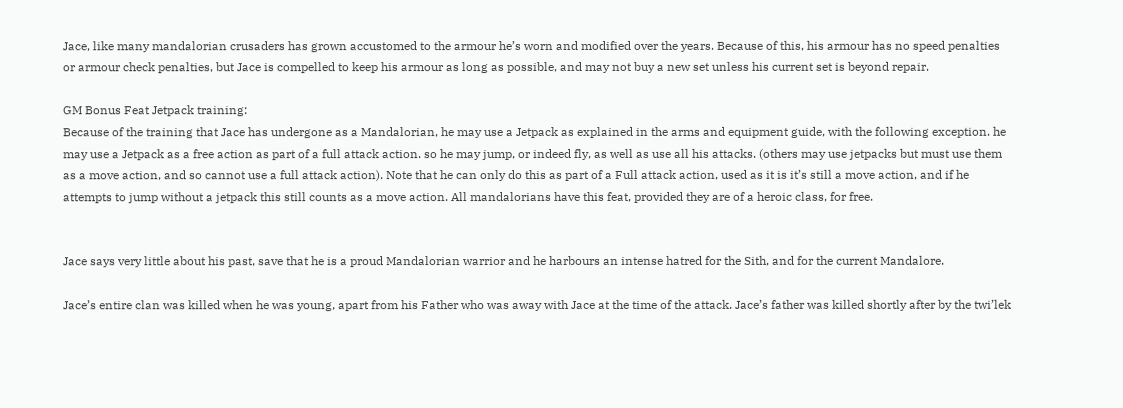Jace, like many mandalorian crusaders has grown accustomed to the armour he’s worn and modified over the years. Because of this, his armour has no speed penalties or armour check penalties, but Jace is compelled to keep his armour as long as possible, and may not buy a new set unless his current set is beyond repair.

GM Bonus Feat Jetpack training:
Because of the training that Jace has undergone as a Mandalorian, he may use a Jetpack as explained in the arms and equipment guide, with the following exception. he may use a Jetpack as a free action as part of a full attack action. so he may jump, or indeed fly, as well as use all his attacks. (others may use jetpacks but must use them as a move action, and so cannot use a full attack action). Note that he can only do this as part of a Full attack action, used as it is it’s still a move action, and if he attempts to jump without a jetpack this still counts as a move action. All mandalorians have this feat, provided they are of a heroic class, for free.


Jace says very little about his past, save that he is a proud Mandalorian warrior and he harbours an intense hatred for the Sith, and for the current Mandalore.

Jace’s entire clan was killed when he was young, apart from his Father who was away with Jace at the time of the attack. Jace’s father was killed shortly after by the twi’lek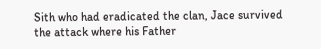Sith who had eradicated the clan, Jace survived the attack where his Father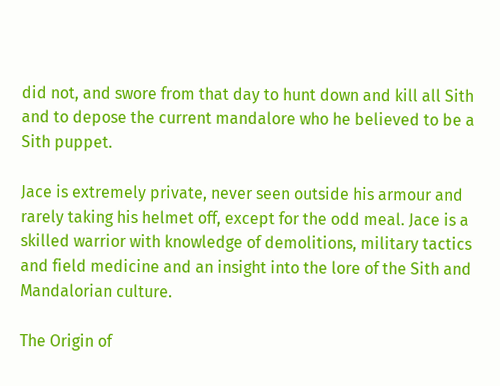did not, and swore from that day to hunt down and kill all Sith and to depose the current mandalore who he believed to be a Sith puppet.

Jace is extremely private, never seen outside his armour and rarely taking his helmet off, except for the odd meal. Jace is a skilled warrior with knowledge of demolitions, military tactics and field medicine and an insight into the lore of the Sith and Mandalorian culture.

The Origin of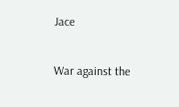Jace


War against the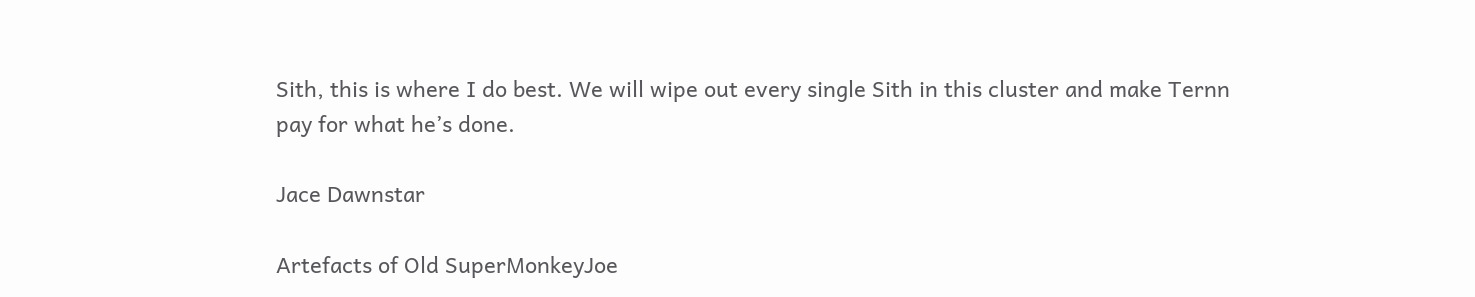Sith, this is where I do best. We will wipe out every single Sith in this cluster and make Ternn pay for what he’s done.

Jace Dawnstar

Artefacts of Old SuperMonkeyJoe